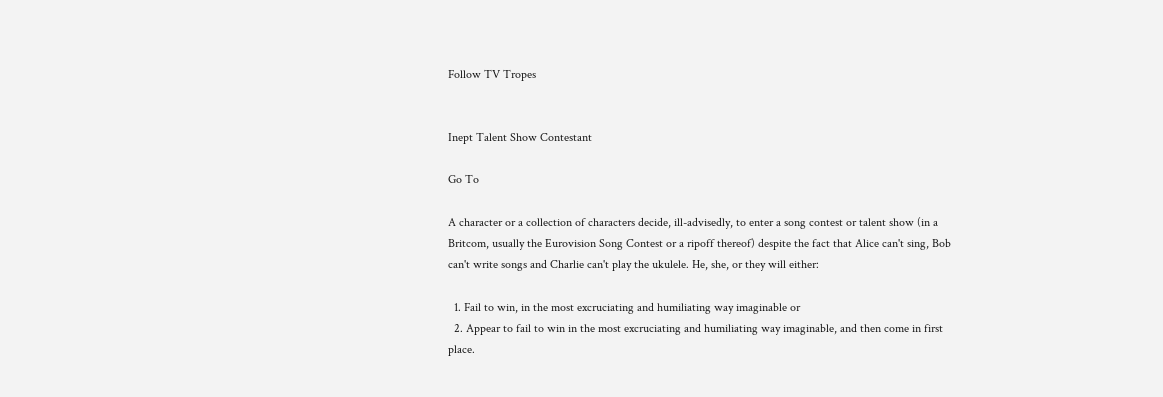Follow TV Tropes


Inept Talent Show Contestant

Go To

A character or a collection of characters decide, ill-advisedly, to enter a song contest or talent show (in a Britcom, usually the Eurovision Song Contest or a ripoff thereof) despite the fact that Alice can't sing, Bob can't write songs and Charlie can't play the ukulele. He, she, or they will either:

  1. Fail to win, in the most excruciating and humiliating way imaginable or
  2. Appear to fail to win in the most excruciating and humiliating way imaginable, and then come in first place.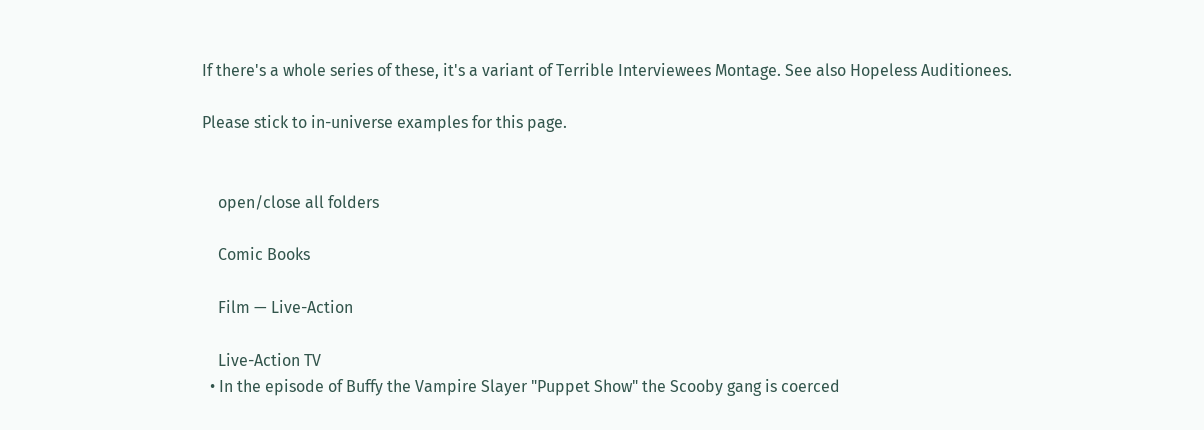If there's a whole series of these, it's a variant of Terrible Interviewees Montage. See also Hopeless Auditionees.

Please stick to in-universe examples for this page.


    open/close all folders

    Comic Books

    Film — Live-Action

    Live-Action TV
  • In the episode of Buffy the Vampire Slayer "Puppet Show" the Scooby gang is coerced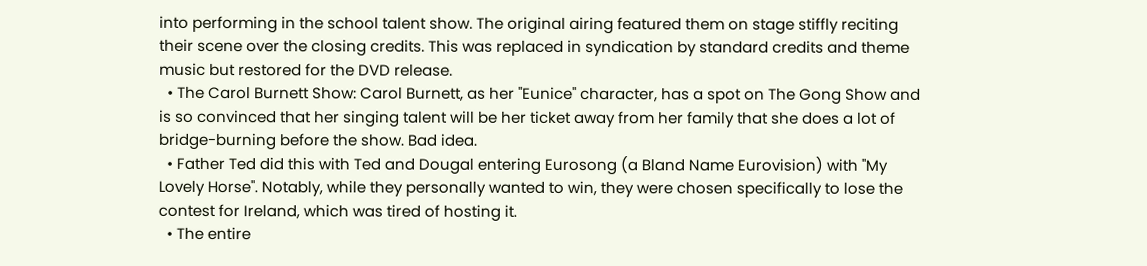into performing in the school talent show. The original airing featured them on stage stiffly reciting their scene over the closing credits. This was replaced in syndication by standard credits and theme music but restored for the DVD release.
  • The Carol Burnett Show: Carol Burnett, as her "Eunice" character, has a spot on The Gong Show and is so convinced that her singing talent will be her ticket away from her family that she does a lot of bridge-burning before the show. Bad idea.
  • Father Ted did this with Ted and Dougal entering Eurosong (a Bland Name Eurovision) with "My Lovely Horse". Notably, while they personally wanted to win, they were chosen specifically to lose the contest for Ireland, which was tired of hosting it.
  • The entire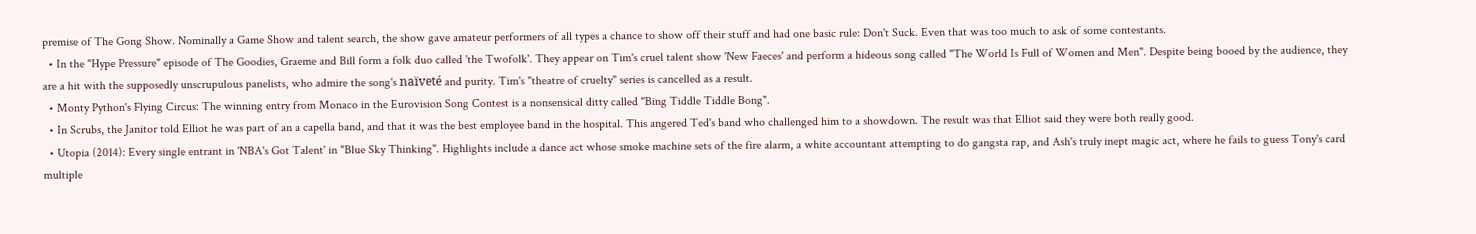premise of The Gong Show. Nominally a Game Show and talent search, the show gave amateur performers of all types a chance to show off their stuff and had one basic rule: Don't Suck. Even that was too much to ask of some contestants.
  • In the "Hype Pressure" episode of The Goodies, Graeme and Bill form a folk duo called 'the Twofolk'. They appear on Tim's cruel talent show 'New Faeces' and perform a hideous song called "The World Is Full of Women and Men". Despite being booed by the audience, they are a hit with the supposedly unscrupulous panelists, who admire the song's naïveté and purity. Tim's "theatre of cruelty" series is cancelled as a result.
  • Monty Python's Flying Circus: The winning entry from Monaco in the Eurovision Song Contest is a nonsensical ditty called "Bing Tiddle Tiddle Bong".
  • In Scrubs, the Janitor told Elliot he was part of an a capella band, and that it was the best employee band in the hospital. This angered Ted's band who challenged him to a showdown. The result was that Elliot said they were both really good.
  • Utopia (2014): Every single entrant in 'NBA's Got Talent' in "Blue Sky Thinking". Highlights include a dance act whose smoke machine sets of the fire alarm, a white accountant attempting to do gangsta rap, and Ash's truly inept magic act, where he fails to guess Tony's card multiple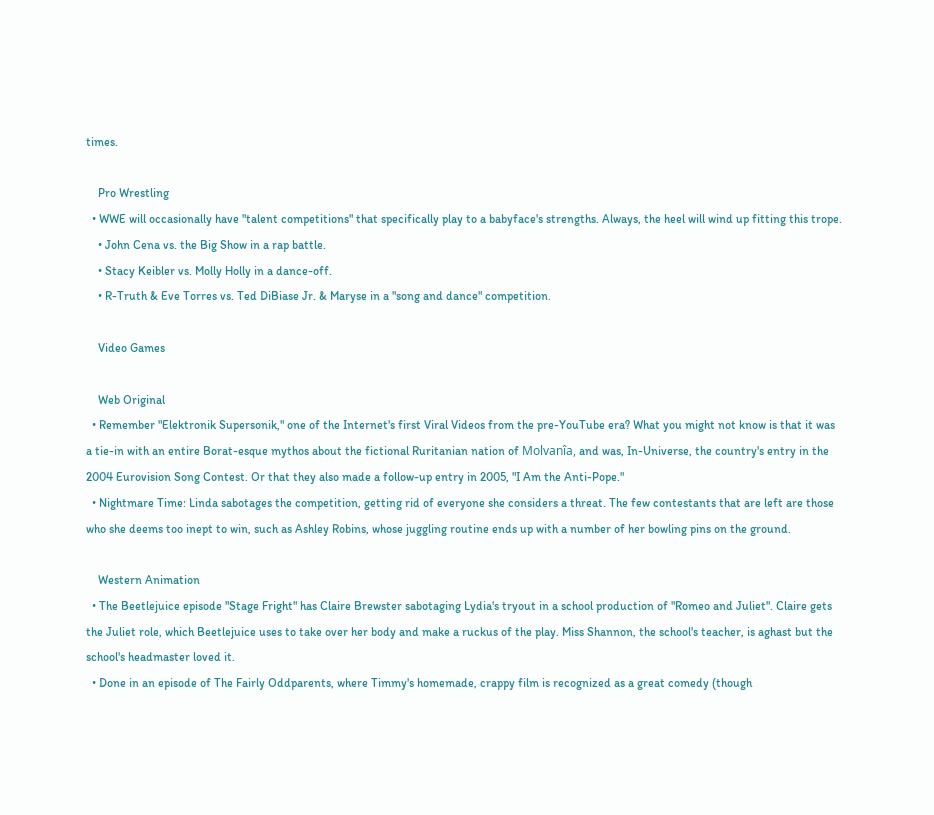times.

    Pro Wrestling
  • WWE will occasionally have "talent competitions" that specifically play to a babyface's strengths. Always, the heel will wind up fitting this trope.
    • John Cena vs. the Big Show in a rap battle.
    • Stacy Keibler vs. Molly Holly in a dance-off.
    • R-Truth & Eve Torres vs. Ted DiBiase Jr. & Maryse in a "song and dance" competition.

    Video Games

    Web Original
  • Remember "Elektronik Supersonik," one of the Internet's first Viral Videos from the pre-YouTube era? What you might not know is that it was a tie-in with an entire Borat-esque mythos about the fictional Ruritanian nation of Molvanîa, and was, In-Universe, the country's entry in the 2004 Eurovision Song Contest. Or that they also made a follow-up entry in 2005, "I Am the Anti-Pope."
  • Nightmare Time: Linda sabotages the competition, getting rid of everyone she considers a threat. The few contestants that are left are those who she deems too inept to win, such as Ashley Robins, whose juggling routine ends up with a number of her bowling pins on the ground.

    Western Animation
  • The Beetlejuice episode "Stage Fright" has Claire Brewster sabotaging Lydia's tryout in a school production of "Romeo and Juliet". Claire gets the Juliet role, which Beetlejuice uses to take over her body and make a ruckus of the play. Miss Shannon, the school's teacher, is aghast but the school's headmaster loved it.
  • Done in an episode of The Fairly Oddparents, where Timmy's homemade, crappy film is recognized as a great comedy (though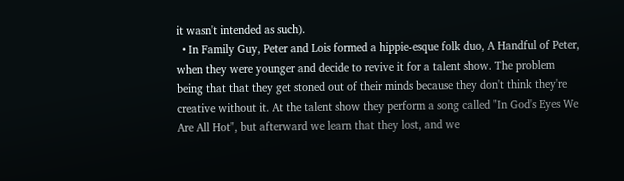it wasn't intended as such).
  • In Family Guy, Peter and Lois formed a hippie-esque folk duo, A Handful of Peter, when they were younger and decide to revive it for a talent show. The problem being that that they get stoned out of their minds because they don't think they're creative without it. At the talent show they perform a song called "In God's Eyes We Are All Hot", but afterward we learn that they lost, and we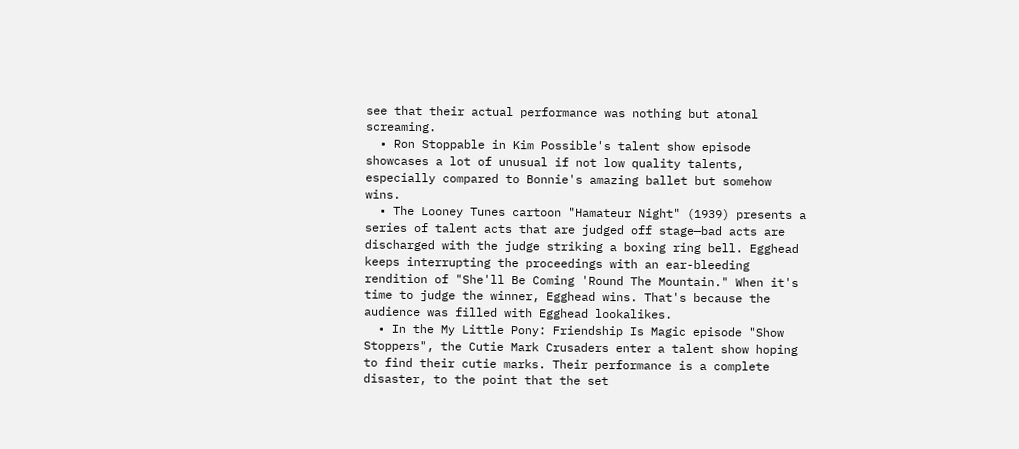see that their actual performance was nothing but atonal screaming.
  • Ron Stoppable in Kim Possible's talent show episode showcases a lot of unusual if not low quality talents, especially compared to Bonnie's amazing ballet but somehow wins.
  • The Looney Tunes cartoon "Hamateur Night" (1939) presents a series of talent acts that are judged off stage—bad acts are discharged with the judge striking a boxing ring bell. Egghead keeps interrupting the proceedings with an ear-bleeding rendition of "She'll Be Coming 'Round The Mountain." When it's time to judge the winner, Egghead wins. That's because the audience was filled with Egghead lookalikes.
  • In the My Little Pony: Friendship Is Magic episode "Show Stoppers", the Cutie Mark Crusaders enter a talent show hoping to find their cutie marks. Their performance is a complete disaster, to the point that the set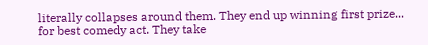literally collapses around them. They end up winning first prize... for best comedy act. They take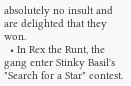absolutely no insult and are delighted that they won.
  • In Rex the Runt, the gang enter Stinky Basil's "Search for a Star" contest.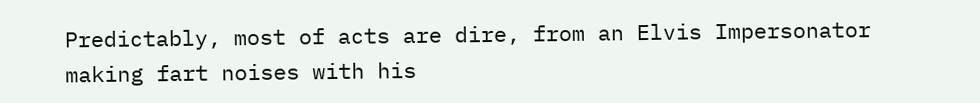Predictably, most of acts are dire, from an Elvis Impersonator making fart noises with his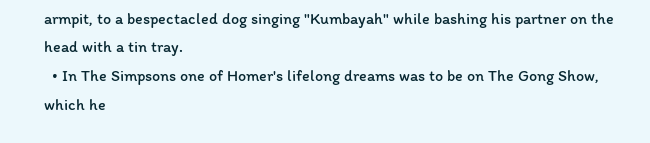armpit, to a bespectacled dog singing "Kumbayah" while bashing his partner on the head with a tin tray.
  • In The Simpsons one of Homer's lifelong dreams was to be on The Gong Show, which he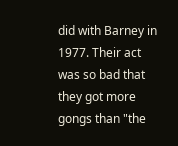did with Barney in 1977. Their act was so bad that they got more gongs than "the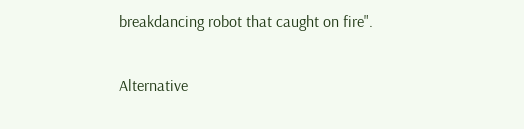breakdancing robot that caught on fire".

Alternative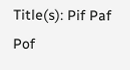Title(s): Pif Paf Pof